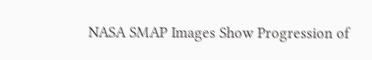NASA SMAP Images Show Progression of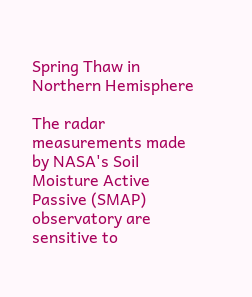Spring Thaw in Northern Hemisphere

The radar measurements made by NASA's Soil Moisture Active Passive (SMAP) observatory are sensitive to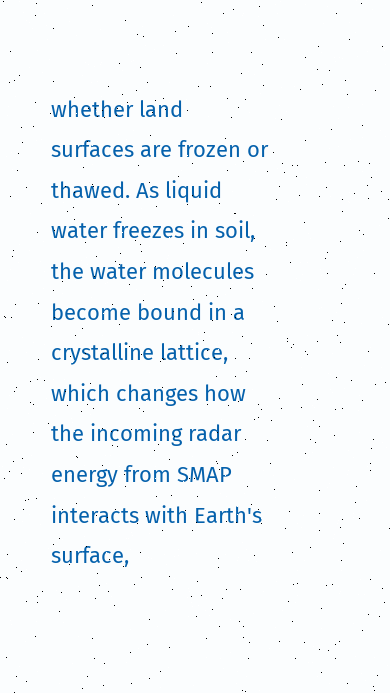whether land surfaces are frozen or thawed. As liquid water freezes in soil, the water molecules become bound in a crystalline lattice, which changes how the incoming radar energy from SMAP interacts with Earth's surface,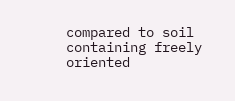compared to soil containing freely oriented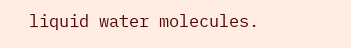liquid water molecules.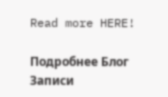Read more HERE!

Подробнее Блог Записи